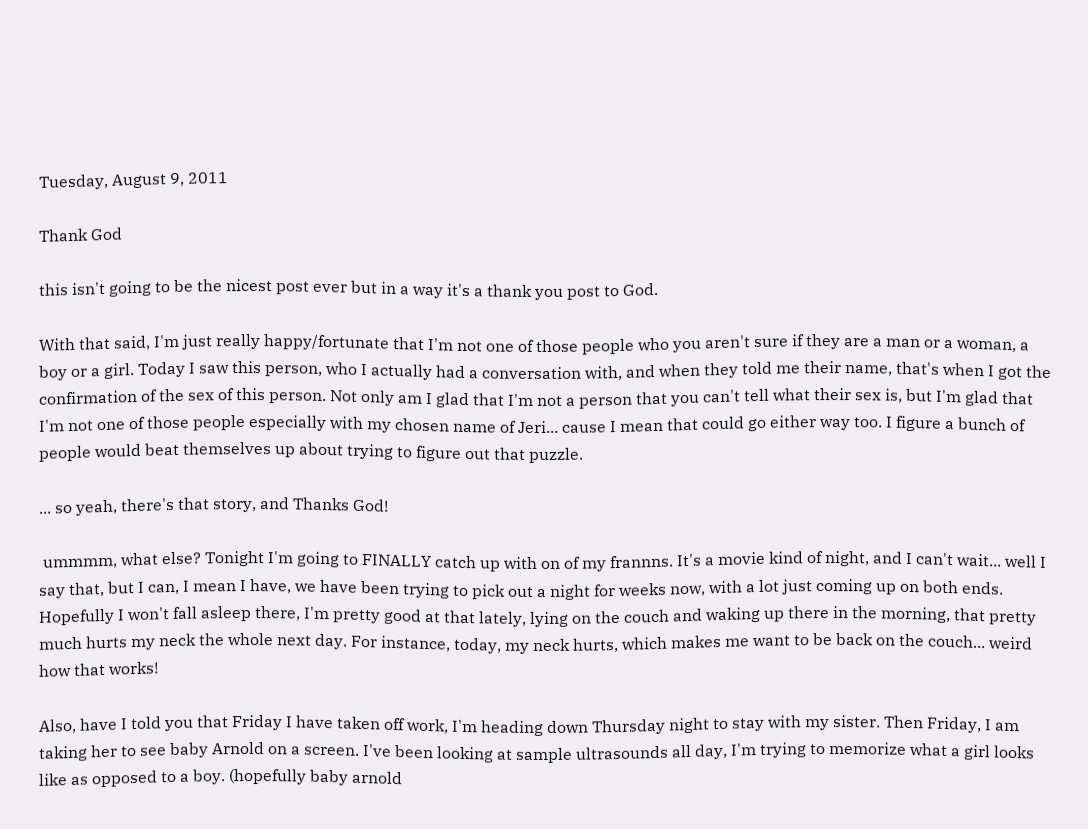Tuesday, August 9, 2011

Thank God

this isn't going to be the nicest post ever but in a way it's a thank you post to God.

With that said, I'm just really happy/fortunate that I'm not one of those people who you aren't sure if they are a man or a woman, a boy or a girl. Today I saw this person, who I actually had a conversation with, and when they told me their name, that's when I got the confirmation of the sex of this person. Not only am I glad that I'm not a person that you can't tell what their sex is, but I'm glad that I'm not one of those people especially with my chosen name of Jeri... cause I mean that could go either way too. I figure a bunch of people would beat themselves up about trying to figure out that puzzle.

... so yeah, there's that story, and Thanks God!

 ummmm, what else? Tonight I'm going to FINALLY catch up with on of my frannns. It's a movie kind of night, and I can't wait... well I say that, but I can, I mean I have, we have been trying to pick out a night for weeks now, with a lot just coming up on both ends. Hopefully I won't fall asleep there, I'm pretty good at that lately, lying on the couch and waking up there in the morning, that pretty much hurts my neck the whole next day. For instance, today, my neck hurts, which makes me want to be back on the couch... weird how that works!

Also, have I told you that Friday I have taken off work, I'm heading down Thursday night to stay with my sister. Then Friday, I am taking her to see baby Arnold on a screen. I've been looking at sample ultrasounds all day, I'm trying to memorize what a girl looks like as opposed to a boy. (hopefully baby arnold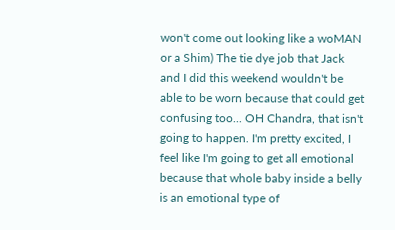won't come out looking like a woMAN or a Shim) The tie dye job that Jack and I did this weekend wouldn't be able to be worn because that could get confusing too... OH Chandra, that isn't going to happen. I'm pretty excited, I feel like I'm going to get all emotional because that whole baby inside a belly is an emotional type of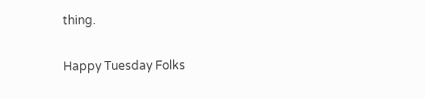thing.

Happy Tuesday Folks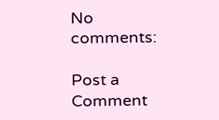No comments:

Post a Comment